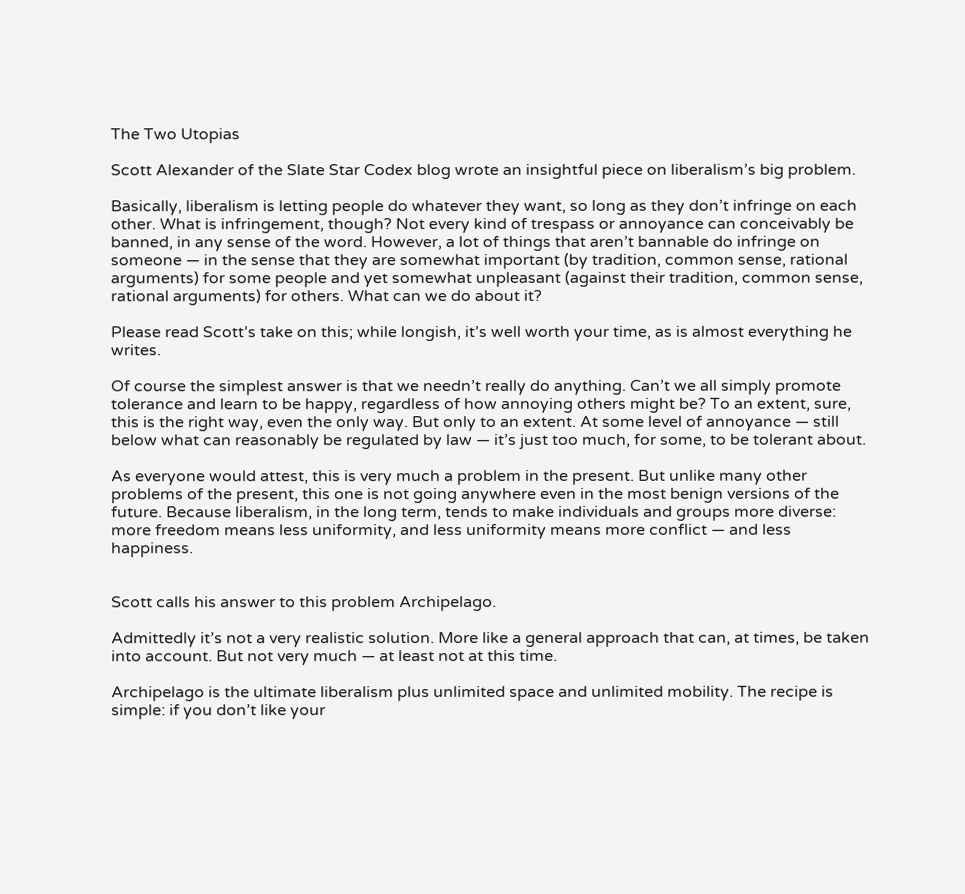The Two Utopias

Scott Alexander of the Slate Star Codex blog wrote an insightful piece on liberalism’s big problem.

Basically, liberalism is letting people do whatever they want, so long as they don’t infringe on each other. What is infringement, though? Not every kind of trespass or annoyance can conceivably be banned, in any sense of the word. However, a lot of things that aren’t bannable do infringe on someone — in the sense that they are somewhat important (by tradition, common sense, rational arguments) for some people and yet somewhat unpleasant (against their tradition, common sense, rational arguments) for others. What can we do about it?

Please read Scott’s take on this; while longish, it’s well worth your time, as is almost everything he writes.

Of course the simplest answer is that we needn’t really do anything. Can’t we all simply promote tolerance and learn to be happy, regardless of how annoying others might be? To an extent, sure, this is the right way, even the only way. But only to an extent. At some level of annoyance — still below what can reasonably be regulated by law — it’s just too much, for some, to be tolerant about.

As everyone would attest, this is very much a problem in the present. But unlike many other problems of the present, this one is not going anywhere even in the most benign versions of the future. Because liberalism, in the long term, tends to make individuals and groups more diverse: more freedom means less uniformity, and less uniformity means more conflict — and less happiness.


Scott calls his answer to this problem Archipelago.

Admittedly it’s not a very realistic solution. More like a general approach that can, at times, be taken into account. But not very much — at least not at this time.

Archipelago is the ultimate liberalism plus unlimited space and unlimited mobility. The recipe is simple: if you don’t like your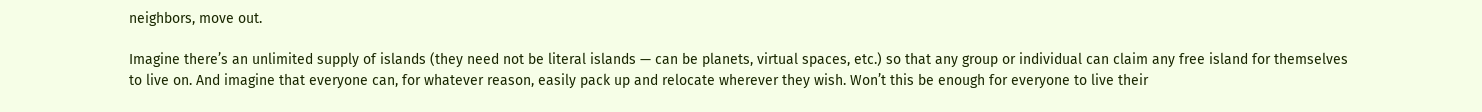neighbors, move out.

Imagine there’s an unlimited supply of islands (they need not be literal islands — can be planets, virtual spaces, etc.) so that any group or individual can claim any free island for themselves to live on. And imagine that everyone can, for whatever reason, easily pack up and relocate wherever they wish. Won’t this be enough for everyone to live their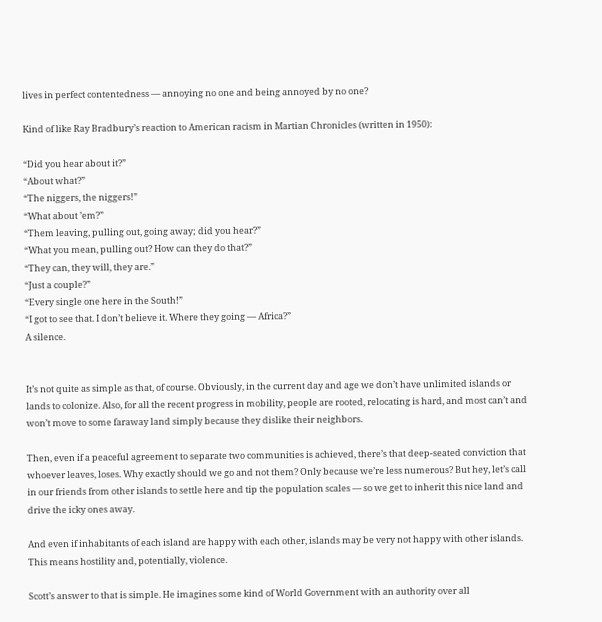lives in perfect contentedness — annoying no one and being annoyed by no one?

Kind of like Ray Bradbury’s reaction to American racism in Martian Chronicles (written in 1950):

“Did you hear about it?”
“About what?”
“The niggers, the niggers!”
“What about ’em?”
“Them leaving, pulling out, going away; did you hear?”
“What you mean, pulling out? How can they do that?”
“They can, they will, they are.”
“Just a couple?”
“Every single one here in the South!”
“I got to see that. I don’t believe it. Where they going — Africa?”
A silence.


It’s not quite as simple as that, of course. Obviously, in the current day and age we don’t have unlimited islands or lands to colonize. Also, for all the recent progress in mobility, people are rooted, relocating is hard, and most can’t and won’t move to some faraway land simply because they dislike their neighbors.

Then, even if a peaceful agreement to separate two communities is achieved, there’s that deep-seated conviction that whoever leaves, loses. Why exactly should we go and not them? Only because we’re less numerous? But hey, let’s call in our friends from other islands to settle here and tip the population scales — so we get to inherit this nice land and drive the icky ones away.

And even if inhabitants of each island are happy with each other, islands may be very not happy with other islands. This means hostility and, potentially, violence.

Scott’s answer to that is simple. He imagines some kind of World Government with an authority over all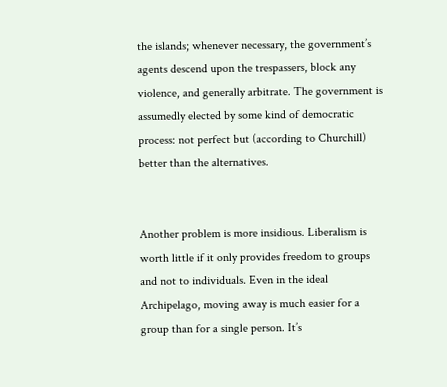the islands; whenever necessary, the government’s agents descend upon the trespassers, block any violence, and generally arbitrate. The government is assumedly elected by some kind of democratic process: not perfect but (according to Churchill) better than the alternatives.


Another problem is more insidious. Liberalism is worth little if it only provides freedom to groups and not to individuals. Even in the ideal Archipelago, moving away is much easier for a group than for a single person. It’s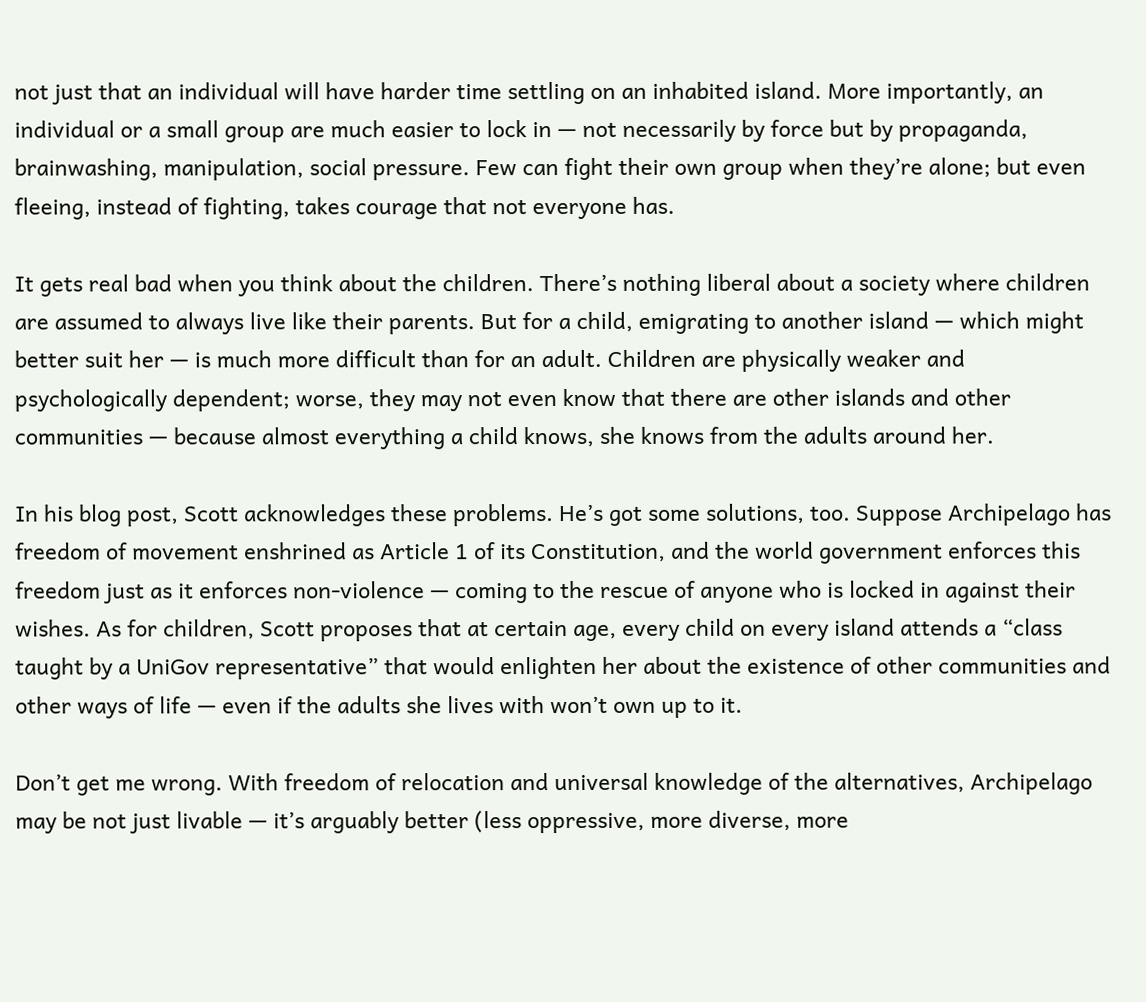not just that an individual will have harder time settling on an inhabited island. More importantly, an individual or a small group are much easier to lock in — not necessarily by force but by propaganda, brainwashing, manipulation, social pressure. Few can fight their own group when they’re alone; but even fleeing, instead of fighting, takes courage that not everyone has.

It gets real bad when you think about the children. There’s nothing liberal about a society where children are assumed to always live like their parents. But for a child, emigrating to another island — which might better suit her — is much more difficult than for an adult. Children are physically weaker and psychologically dependent; worse, they may not even know that there are other islands and other communities — because almost everything a child knows, she knows from the adults around her.

In his blog post, Scott acknowledges these problems. He’s got some solutions, too. Suppose Archipelago has freedom of movement enshrined as Article 1 of its Constitution, and the world government enforces this freedom just as it enforces non-violence — coming to the rescue of anyone who is locked in against their wishes. As for children, Scott proposes that at certain age, every child on every island attends a “class taught by a UniGov representative” that would enlighten her about the existence of other communities and other ways of life — even if the adults she lives with won’t own up to it.

Don’t get me wrong. With freedom of relocation and universal knowledge of the alternatives, Archipelago may be not just livable — it’s arguably better (less oppressive, more diverse, more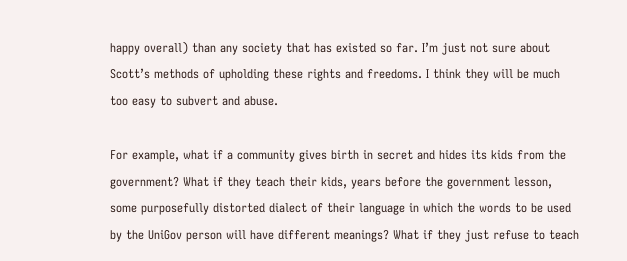happy overall) than any society that has existed so far. I’m just not sure about Scott’s methods of upholding these rights and freedoms. I think they will be much too easy to subvert and abuse.

For example, what if a community gives birth in secret and hides its kids from the government? What if they teach their kids, years before the government lesson, some purposefully distorted dialect of their language in which the words to be used by the UniGov person will have different meanings? What if they just refuse to teach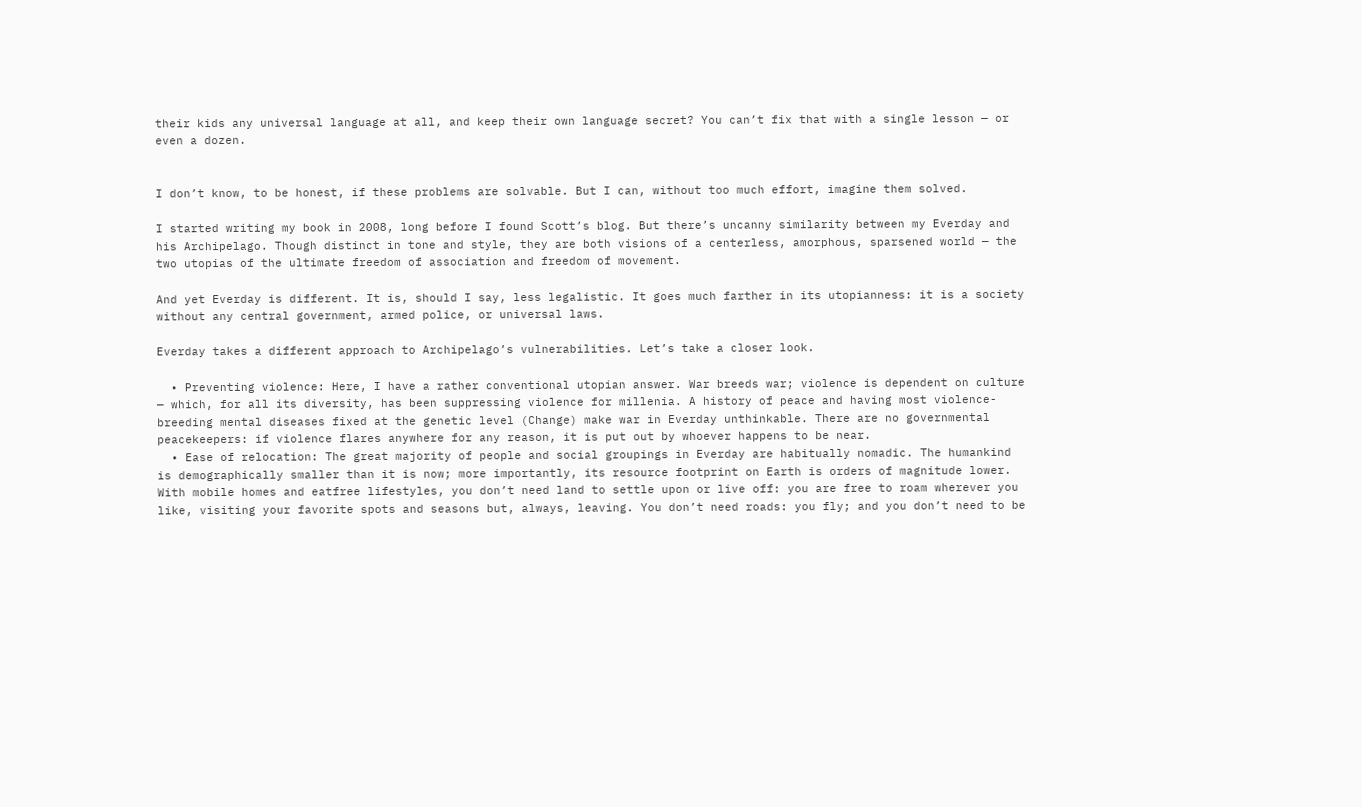their kids any universal language at all, and keep their own language secret? You can’t fix that with a single lesson — or even a dozen.


I don’t know, to be honest, if these problems are solvable. But I can, without too much effort, imagine them solved.

I started writing my book in 2008, long before I found Scott’s blog. But there’s uncanny similarity between my Everday and his Archipelago. Though distinct in tone and style, they are both visions of a centerless, amorphous, sparsened world — the two utopias of the ultimate freedom of association and freedom of movement.

And yet Everday is different. It is, should I say, less legalistic. It goes much farther in its utopianness: it is a society without any central government, armed police, or universal laws.

Everday takes a different approach to Archipelago’s vulnerabilities. Let’s take a closer look.

  • Preventing violence: Here, I have a rather conventional utopian answer. War breeds war; violence is dependent on culture — which, for all its diversity, has been suppressing violence for millenia. A history of peace and having most violence-breeding mental diseases fixed at the genetic level (Change) make war in Everday unthinkable. There are no governmental peacekeepers: if violence flares anywhere for any reason, it is put out by whoever happens to be near.
  • Ease of relocation: The great majority of people and social groupings in Everday are habitually nomadic. The humankind is demographically smaller than it is now; more importantly, its resource footprint on Earth is orders of magnitude lower. With mobile homes and eatfree lifestyles, you don’t need land to settle upon or live off: you are free to roam wherever you like, visiting your favorite spots and seasons but, always, leaving. You don’t need roads: you fly; and you don’t need to be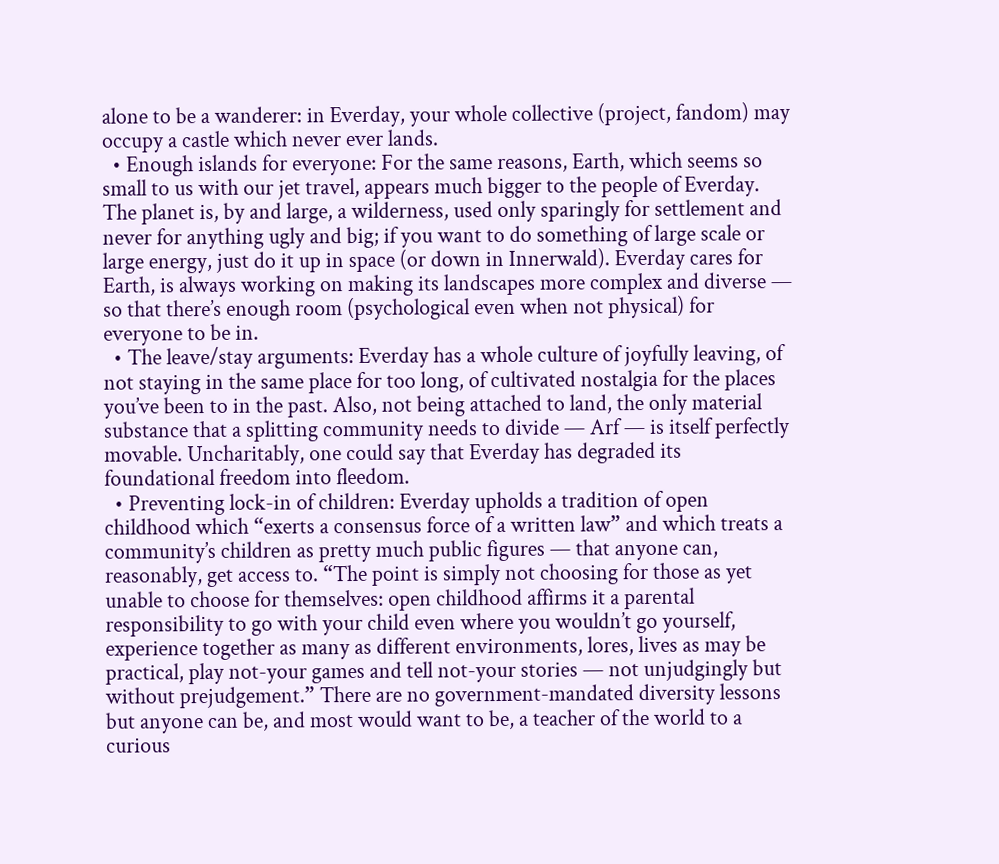alone to be a wanderer: in Everday, your whole collective (project, fandom) may occupy a castle which never ever lands.
  • Enough islands for everyone: For the same reasons, Earth, which seems so small to us with our jet travel, appears much bigger to the people of Everday. The planet is, by and large, a wilderness, used only sparingly for settlement and never for anything ugly and big; if you want to do something of large scale or large energy, just do it up in space (or down in Innerwald). Everday cares for Earth, is always working on making its landscapes more complex and diverse — so that there’s enough room (psychological even when not physical) for everyone to be in.
  • The leave/stay arguments: Everday has a whole culture of joyfully leaving, of not staying in the same place for too long, of cultivated nostalgia for the places you’ve been to in the past. Also, not being attached to land, the only material substance that a splitting community needs to divide — Arf — is itself perfectly movable. Uncharitably, one could say that Everday has degraded its foundational freedom into fleedom.
  • Preventing lock-in of children: Everday upholds a tradition of open childhood which “exerts a consensus force of a written law” and which treats a community’s children as pretty much public figures — that anyone can, reasonably, get access to. “The point is simply not choosing for those as yet unable to choose for themselves: open childhood affirms it a parental responsibility to go with your child even where you wouldn’t go yourself, experience together as many as different environments, lores, lives as may be practical, play not-your games and tell not-your stories — not unjudgingly but without prejudgement.” There are no government-mandated diversity lessons but anyone can be, and most would want to be, a teacher of the world to a curious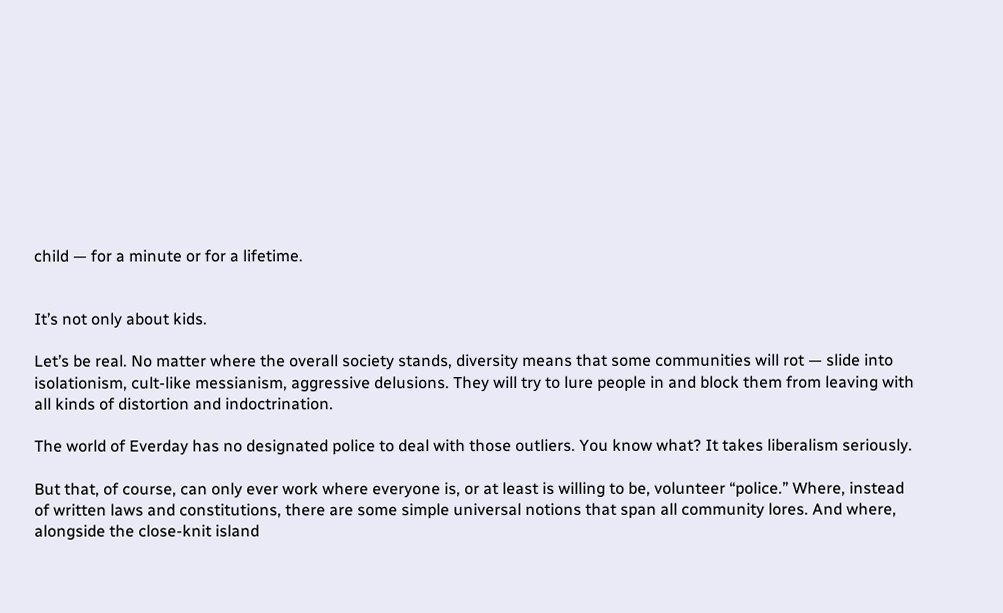child — for a minute or for a lifetime.


It’s not only about kids.

Let’s be real. No matter where the overall society stands, diversity means that some communities will rot — slide into isolationism, cult-like messianism, aggressive delusions. They will try to lure people in and block them from leaving with all kinds of distortion and indoctrination.

The world of Everday has no designated police to deal with those outliers. You know what? It takes liberalism seriously.

But that, of course, can only ever work where everyone is, or at least is willing to be, volunteer “police.” Where, instead of written laws and constitutions, there are some simple universal notions that span all community lores. And where, alongside the close-knit island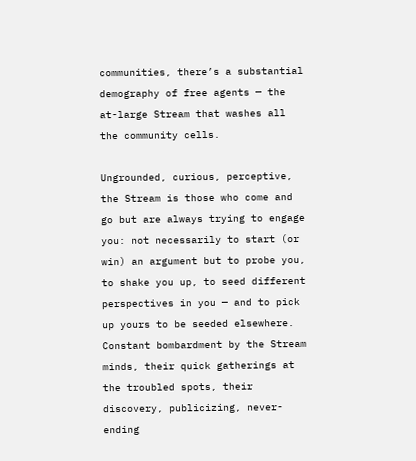communities, there’s a substantial demography of free agents — the at-large Stream that washes all the community cells.

Ungrounded, curious, perceptive, the Stream is those who come and go but are always trying to engage you: not necessarily to start (or win) an argument but to probe you, to shake you up, to seed different perspectives in you — and to pick up yours to be seeded elsewhere. Constant bombardment by the Stream minds, their quick gatherings at the troubled spots, their discovery, publicizing, never-ending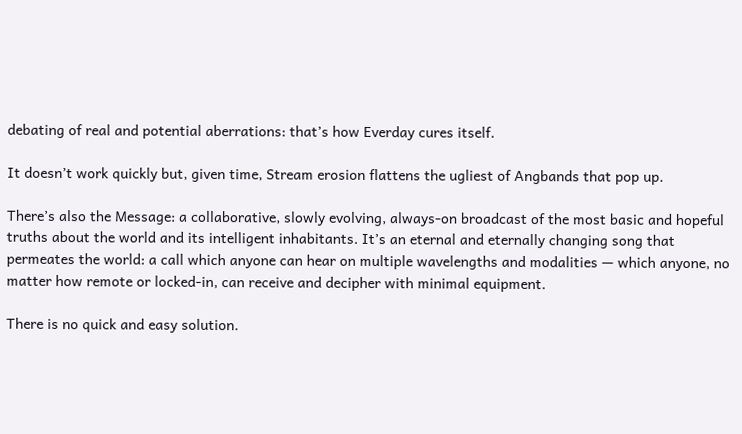debating of real and potential aberrations: that’s how Everday cures itself.

It doesn’t work quickly but, given time, Stream erosion flattens the ugliest of Angbands that pop up.

There’s also the Message: a collaborative, slowly evolving, always-on broadcast of the most basic and hopeful truths about the world and its intelligent inhabitants. It’s an eternal and eternally changing song that permeates the world: a call which anyone can hear on multiple wavelengths and modalities — which anyone, no matter how remote or locked-in, can receive and decipher with minimal equipment.

There is no quick and easy solution.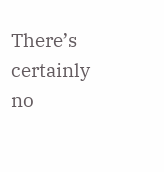There’s certainly no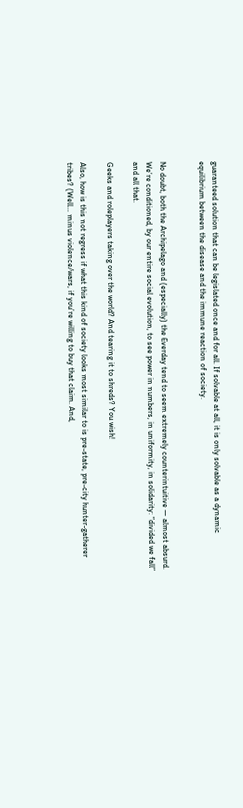guaranteed solution that can be legislated once and for all. If solvable at all, it is only solvable as a dynamic equilibrium between the disease and the immune reaction of society.


No doubt, both the Archipelago and (especially) the Everday tend to seem extremely counterintuitive — almost absurd. We’re conditioned, by our entire social evolution, to see power in numbers, in uniformity, in solidarity: “divided we fall” and all that.

Geeks and roleplayers taking over the world? And tearing it to shreds? You wish!

Also, how is this not regress if what this kind of society looks most similar to is pre-state, pre-city hunter-gatherer tribes? (Well… minus violence/wars, if you’re willing to buy that claim. And,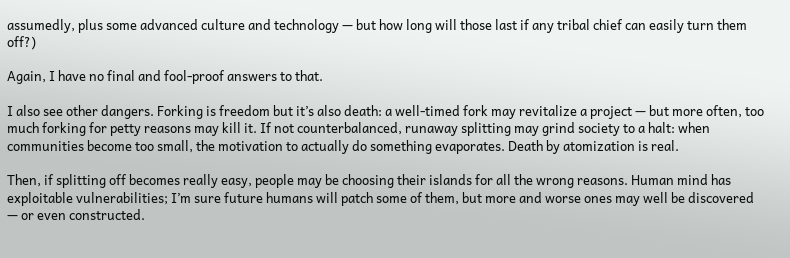assumedly, plus some advanced culture and technology — but how long will those last if any tribal chief can easily turn them off?)

Again, I have no final and fool-proof answers to that.

I also see other dangers. Forking is freedom but it’s also death: a well-timed fork may revitalize a project — but more often, too much forking for petty reasons may kill it. If not counterbalanced, runaway splitting may grind society to a halt: when communities become too small, the motivation to actually do something evaporates. Death by atomization is real.

Then, if splitting off becomes really easy, people may be choosing their islands for all the wrong reasons. Human mind has exploitable vulnerabilities; I’m sure future humans will patch some of them, but more and worse ones may well be discovered — or even constructed.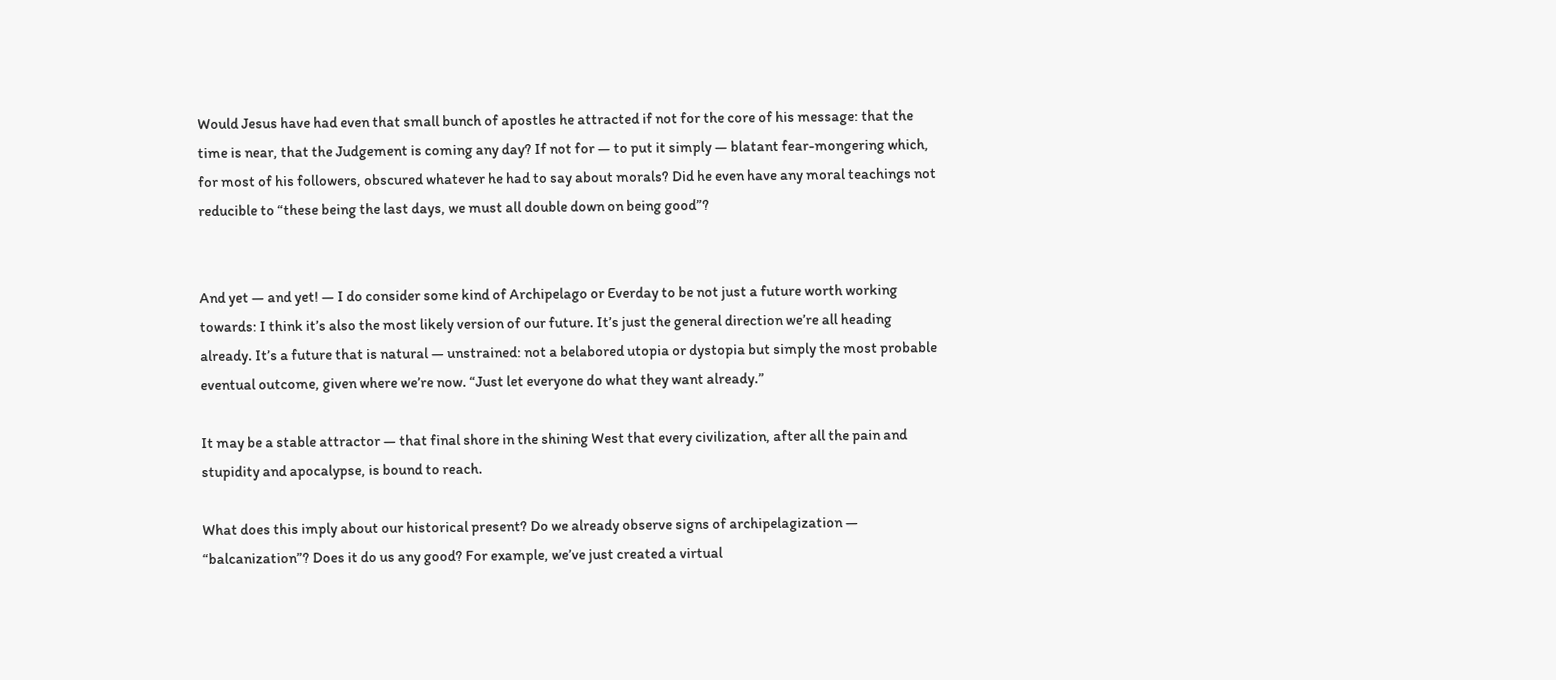Would Jesus have had even that small bunch of apostles he attracted if not for the core of his message: that the time is near, that the Judgement is coming any day? If not for — to put it simply — blatant fear-mongering which, for most of his followers, obscured whatever he had to say about morals? Did he even have any moral teachings not reducible to “these being the last days, we must all double down on being good”?


And yet — and yet! — I do consider some kind of Archipelago or Everday to be not just a future worth working towards: I think it’s also the most likely version of our future. It’s just the general direction we’re all heading already. It’s a future that is natural — unstrained: not a belabored utopia or dystopia but simply the most probable eventual outcome, given where we’re now. “Just let everyone do what they want already.”

It may be a stable attractor — that final shore in the shining West that every civilization, after all the pain and stupidity and apocalypse, is bound to reach.

What does this imply about our historical present? Do we already observe signs of archipelagization — “balcanization”? Does it do us any good? For example, we’ve just created a virtual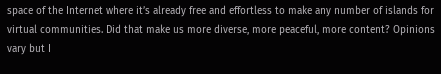space of the Internet where it’s already free and effortless to make any number of islands for virtual communities. Did that make us more diverse, more peaceful, more content? Opinions vary but I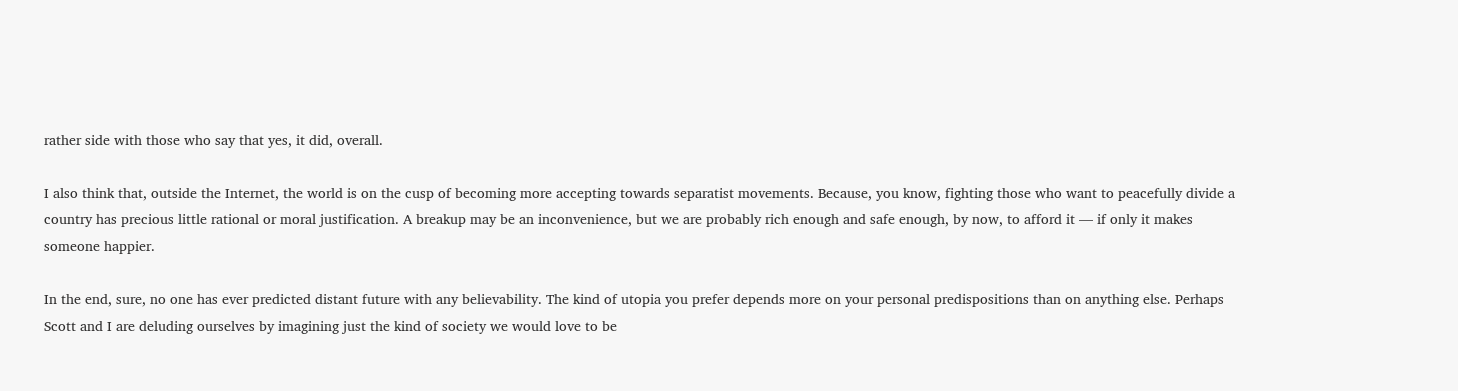rather side with those who say that yes, it did, overall.

I also think that, outside the Internet, the world is on the cusp of becoming more accepting towards separatist movements. Because, you know, fighting those who want to peacefully divide a country has precious little rational or moral justification. A breakup may be an inconvenience, but we are probably rich enough and safe enough, by now, to afford it — if only it makes someone happier.

In the end, sure, no one has ever predicted distant future with any believability. The kind of utopia you prefer depends more on your personal predispositions than on anything else. Perhaps Scott and I are deluding ourselves by imagining just the kind of society we would love to be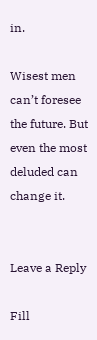in.

Wisest men can’t foresee the future. But even the most deluded can change it.


Leave a Reply

Fill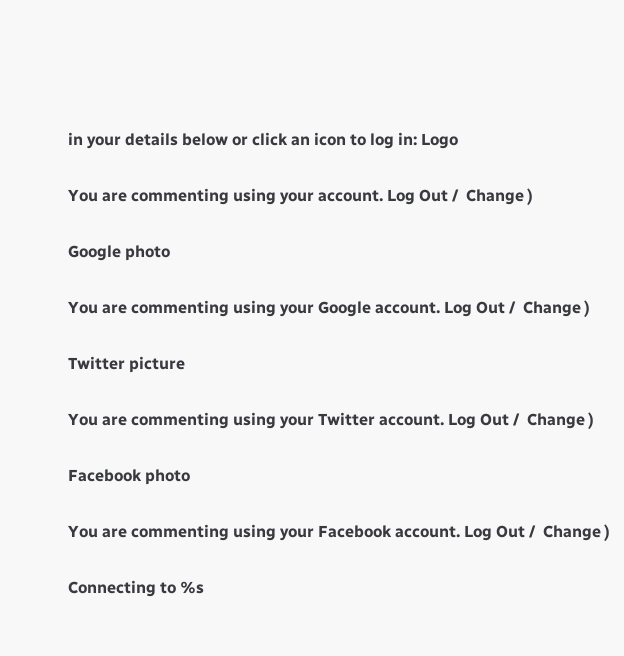in your details below or click an icon to log in: Logo

You are commenting using your account. Log Out /  Change )

Google photo

You are commenting using your Google account. Log Out /  Change )

Twitter picture

You are commenting using your Twitter account. Log Out /  Change )

Facebook photo

You are commenting using your Facebook account. Log Out /  Change )

Connecting to %s